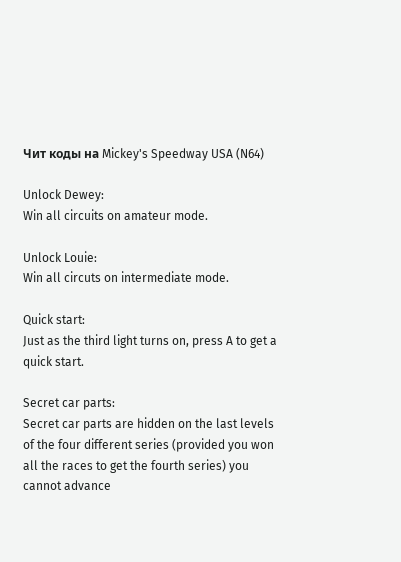Чит коды на Mickey's Speedway USA (N64)

Unlock Dewey:
Win all circuits on amateur mode.

Unlock Louie:
Win all circuts on intermediate mode.

Quick start:
Just as the third light turns on, press A to get a
quick start.

Secret car parts:
Secret car parts are hidden on the last levels of the four different series (provided you won all the races to get the fourth series) you cannot advance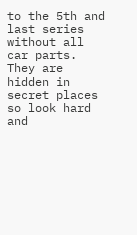to the 5th and last series without all car parts. They are hidden in secret places so look hard and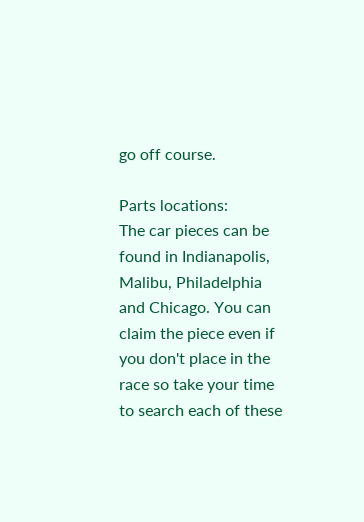go off course.

Parts locations:
The car pieces can be found in Indianapolis, Malibu, Philadelphia and Chicago. You can claim the piece even if you don't place in the race so take your time to search each of these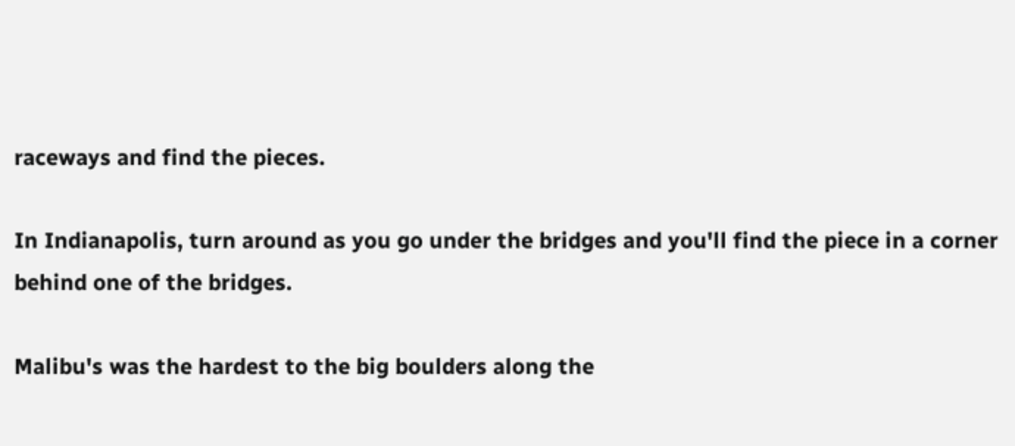raceways and find the pieces.

In Indianapolis, turn around as you go under the bridges and you'll find the piece in a corner behind one of the bridges.

Malibu's was the hardest to the big boulders along the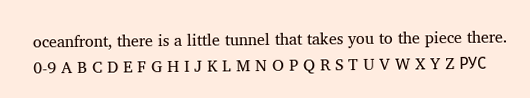oceanfront, there is a little tunnel that takes you to the piece there.
0-9 A B C D E F G H I J K L M N O P Q R S T U V W X Y Z РУС